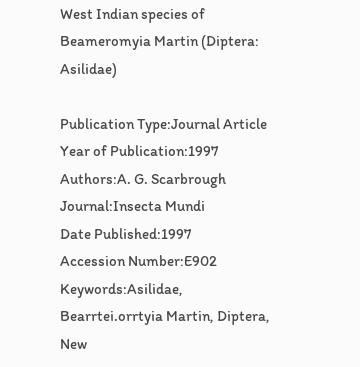West Indian species of Beameromyia Martin (Diptera: Asilidae)

Publication Type:Journal Article
Year of Publication:1997
Authors:A. G. Scarbrough
Journal:Insecta Mundi
Date Published:1997
Accession Number:E902
Keywords:Asilidae, Bearrtei.orrtyia Martin, Diptera, New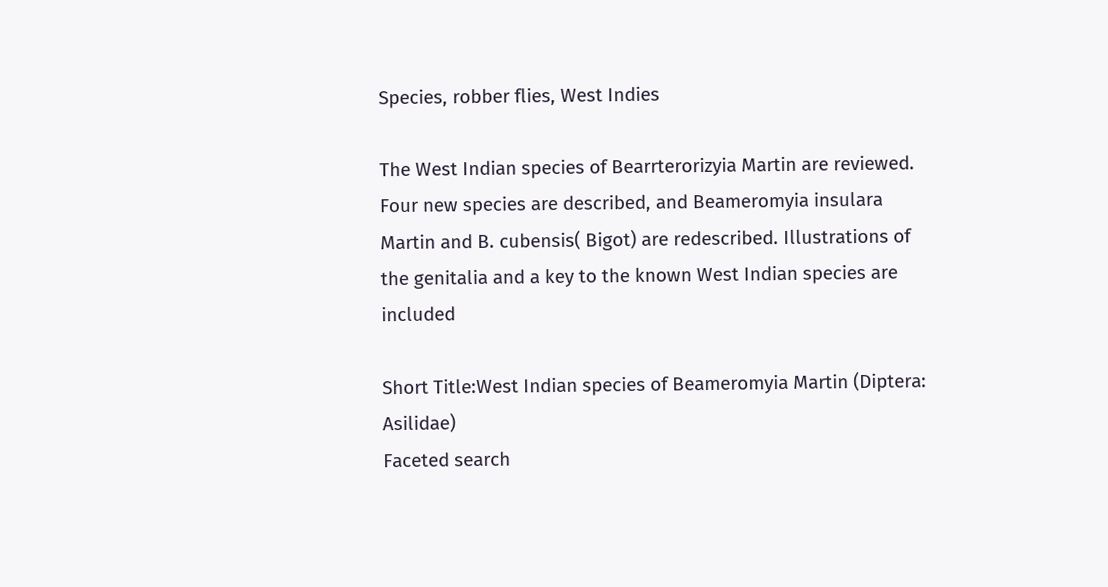Species, robber flies, West Indies

The West Indian species of Bearrterorizyia Martin are reviewed. Four new species are described, and Beameromyia insulara Martin and B. cubensis( Bigot) are redescribed. Illustrations of the genitalia and a key to the known West Indian species are included

Short Title:West Indian species of Beameromyia Martin (Diptera: Asilidae)
Faceted search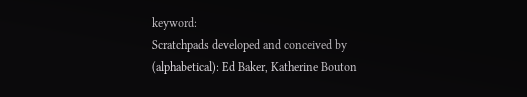keyword:
Scratchpads developed and conceived by (alphabetical): Ed Baker, Katherine Bouton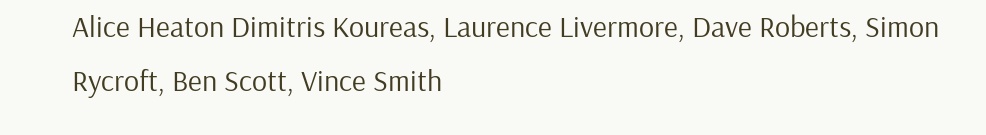Alice Heaton Dimitris Koureas, Laurence Livermore, Dave Roberts, Simon Rycroft, Ben Scott, Vince Smith